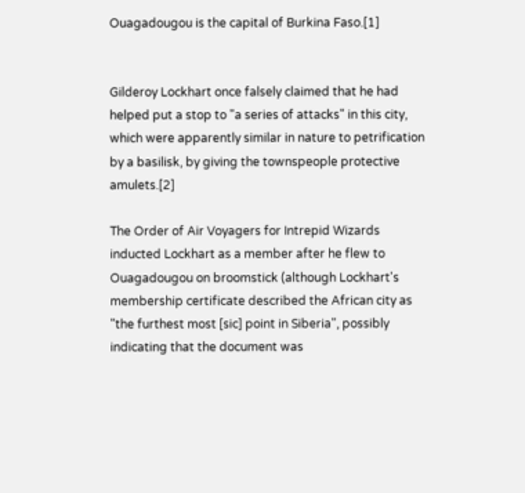Ouagadougou is the capital of Burkina Faso.[1]


Gilderoy Lockhart once falsely claimed that he had helped put a stop to "a series of attacks" in this city, which were apparently similar in nature to petrification by a basilisk, by giving the townspeople protective amulets.[2]

The Order of Air Voyagers for Intrepid Wizards inducted Lockhart as a member after he flew to Ouagadougou on broomstick (although Lockhart's membership certificate described the African city as "the furthest most [sic] point in Siberia", possibly indicating that the document was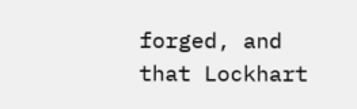forged, and that Lockhart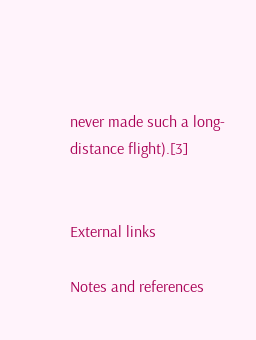never made such a long-distance flight).[3]


External links

Notes and references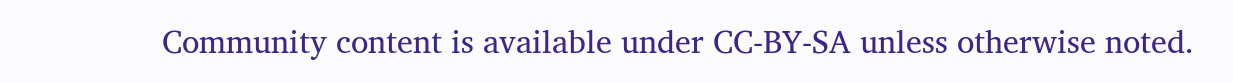Community content is available under CC-BY-SA unless otherwise noted.